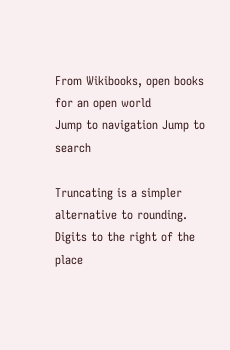From Wikibooks, open books for an open world
Jump to navigation Jump to search

Truncating is a simpler alternative to rounding. Digits to the right of the place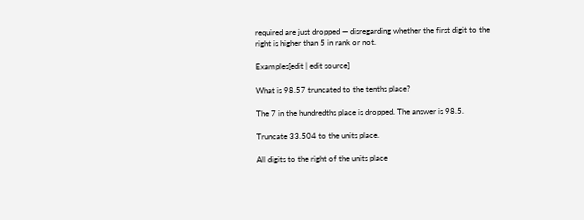required are just dropped — disregarding whether the first digit to the right is higher than 5 in rank or not.

Examples[edit | edit source]

What is 98.57 truncated to the tenths place?

The 7 in the hundredths place is dropped. The answer is 98.5.

Truncate 33.504 to the units place.

All digits to the right of the units place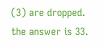(3) are dropped. the answer is 33.